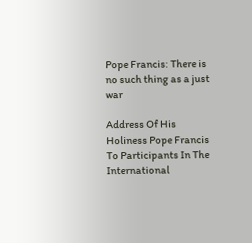Pope Francis: There is no such thing as a just war

Address Of His Holiness Pope Francis To Participants In The International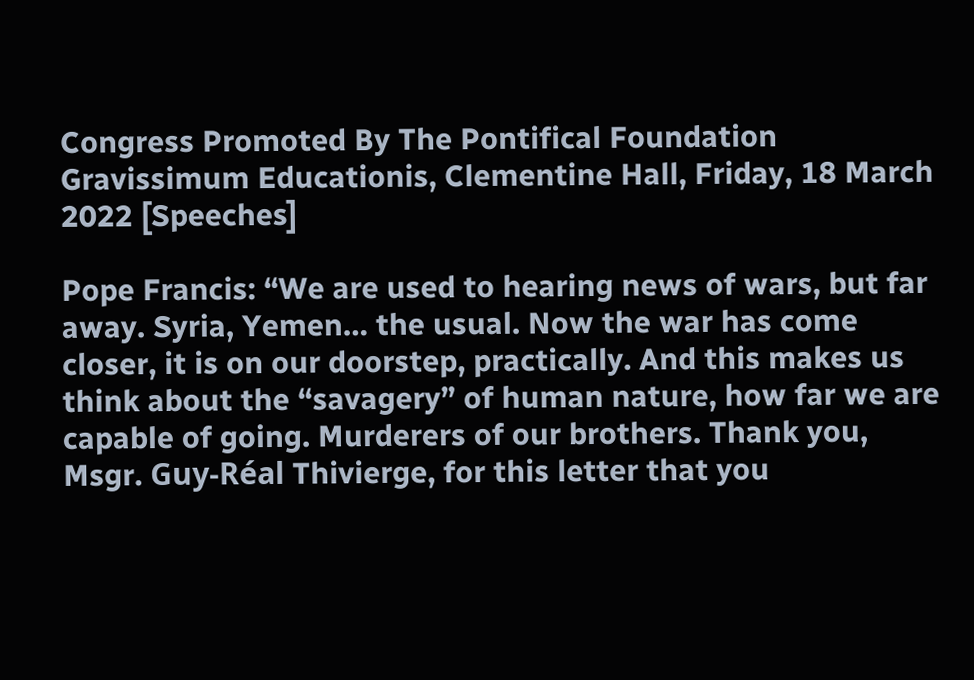Congress Promoted By The Pontifical Foundation Gravissimum Educationis, Clementine Hall, Friday, 18 March 2022 [Speeches]

Pope Francis: “We are used to hearing news of wars, but far away. Syria, Yemen… the usual. Now the war has come closer, it is on our doorstep, practically. And this makes us think about the “savagery” of human nature, how far we are capable of going. Murderers of our brothers. Thank you, Msgr. Guy-Réal Thivierge, for this letter that you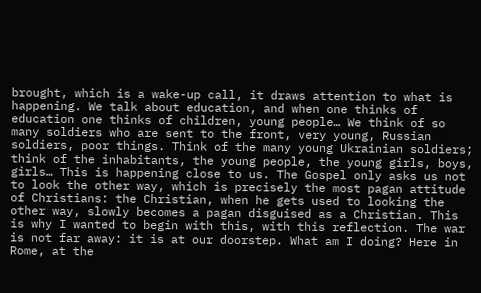brought, which is a wake-up call, it draws attention to what is happening. We talk about education, and when one thinks of education one thinks of children, young people… We think of so many soldiers who are sent to the front, very young, Russian soldiers, poor things. Think of the many young Ukrainian soldiers; think of the inhabitants, the young people, the young girls, boys, girls… This is happening close to us. The Gospel only asks us not to look the other way, which is precisely the most pagan attitude of Christians: the Christian, when he gets used to looking the other way, slowly becomes a pagan disguised as a Christian. This is why I wanted to begin with this, with this reflection. The war is not far away: it is at our doorstep. What am I doing? Here in Rome, at the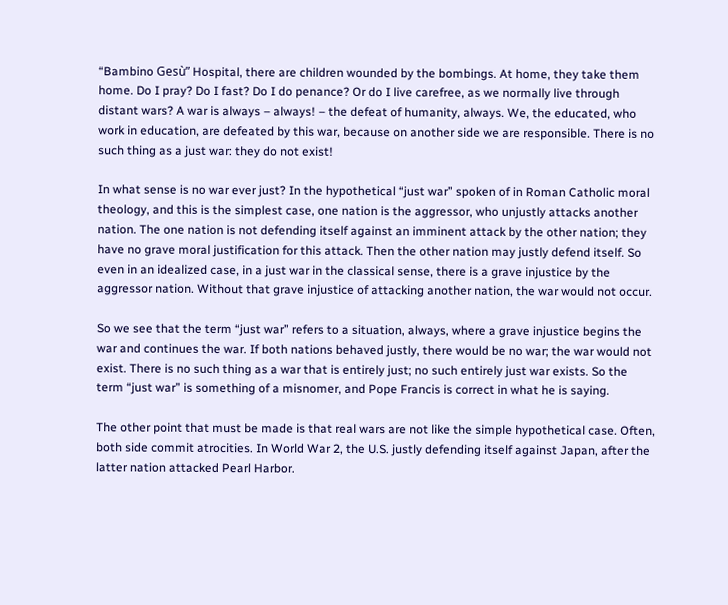“Bambino Gesù” Hospital, there are children wounded by the bombings. At home, they take them home. Do I pray? Do I fast? Do I do penance? Or do I live carefree, as we normally live through distant wars? A war is always – always! – the defeat of humanity, always. We, the educated, who work in education, are defeated by this war, because on another side we are responsible. There is no such thing as a just war: they do not exist!

In what sense is no war ever just? In the hypothetical “just war” spoken of in Roman Catholic moral theology, and this is the simplest case, one nation is the aggressor, who unjustly attacks another nation. The one nation is not defending itself against an imminent attack by the other nation; they have no grave moral justification for this attack. Then the other nation may justly defend itself. So even in an idealized case, in a just war in the classical sense, there is a grave injustice by the aggressor nation. Without that grave injustice of attacking another nation, the war would not occur.

So we see that the term “just war” refers to a situation, always, where a grave injustice begins the war and continues the war. If both nations behaved justly, there would be no war; the war would not exist. There is no such thing as a war that is entirely just; no such entirely just war exists. So the term “just war” is something of a misnomer, and Pope Francis is correct in what he is saying.

The other point that must be made is that real wars are not like the simple hypothetical case. Often, both side commit atrocities. In World War 2, the U.S. justly defending itself against Japan, after the latter nation attacked Pearl Harbor.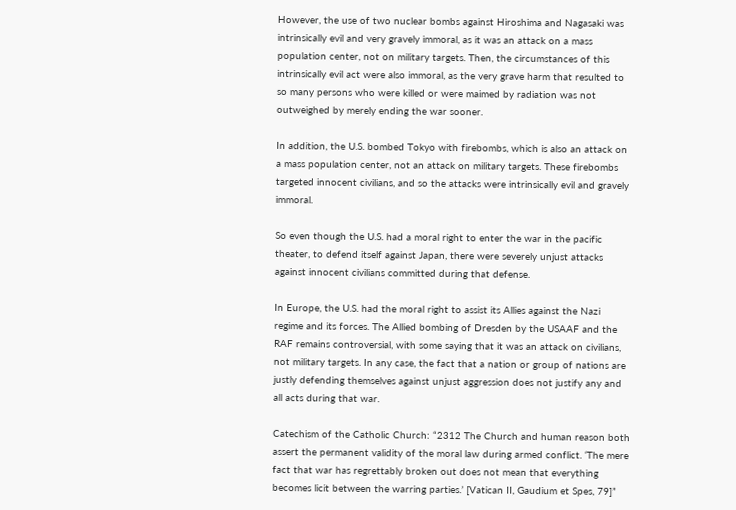However, the use of two nuclear bombs against Hiroshima and Nagasaki was intrinsically evil and very gravely immoral, as it was an attack on a mass population center, not on military targets. Then, the circumstances of this intrinsically evil act were also immoral, as the very grave harm that resulted to so many persons who were killed or were maimed by radiation was not outweighed by merely ending the war sooner.

In addition, the U.S. bombed Tokyo with firebombs, which is also an attack on a mass population center, not an attack on military targets. These firebombs targeted innocent civilians, and so the attacks were intrinsically evil and gravely immoral.

So even though the U.S. had a moral right to enter the war in the pacific theater, to defend itself against Japan, there were severely unjust attacks against innocent civilians committed during that defense.

In Europe, the U.S. had the moral right to assist its Allies against the Nazi regime and its forces. The Allied bombing of Dresden by the USAAF and the RAF remains controversial, with some saying that it was an attack on civilians, not military targets. In any case, the fact that a nation or group of nations are justly defending themselves against unjust aggression does not justify any and all acts during that war.

Catechism of the Catholic Church: “2312 The Church and human reason both assert the permanent validity of the moral law during armed conflict. ‘The mere fact that war has regrettably broken out does not mean that everything becomes licit between the warring parties.’ [Vatican II, Gaudium et Spes, 79]”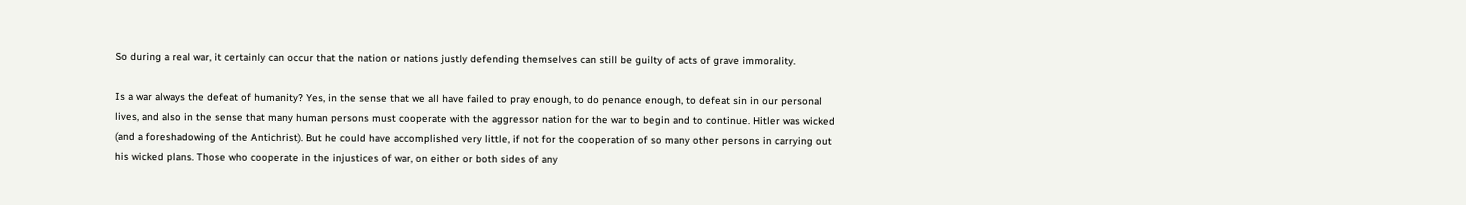So during a real war, it certainly can occur that the nation or nations justly defending themselves can still be guilty of acts of grave immorality.

Is a war always the defeat of humanity? Yes, in the sense that we all have failed to pray enough, to do penance enough, to defeat sin in our personal lives, and also in the sense that many human persons must cooperate with the aggressor nation for the war to begin and to continue. Hitler was wicked (and a foreshadowing of the Antichrist). But he could have accomplished very little, if not for the cooperation of so many other persons in carrying out his wicked plans. Those who cooperate in the injustices of war, on either or both sides of any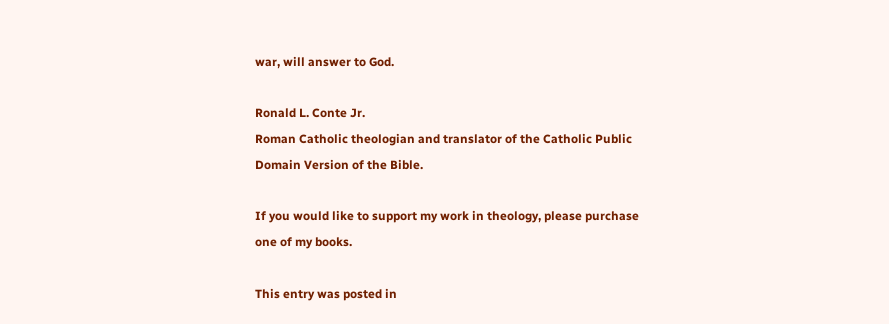war, will answer to God.

Ronald L. Conte Jr.
Roman Catholic theologian and translator of the Catholic Public Domain Version of the Bible.

If you would like to support my work in theology, please purchase one of my books.

This entry was posted in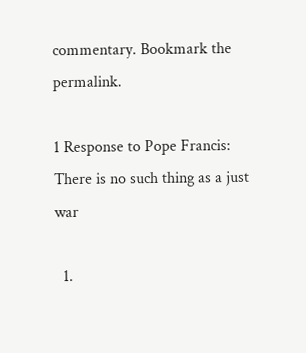commentary. Bookmark the permalink.

1 Response to Pope Francis: There is no such thing as a just war

  1.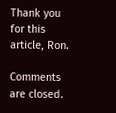Thank you for this article, Ron.

Comments are closed.